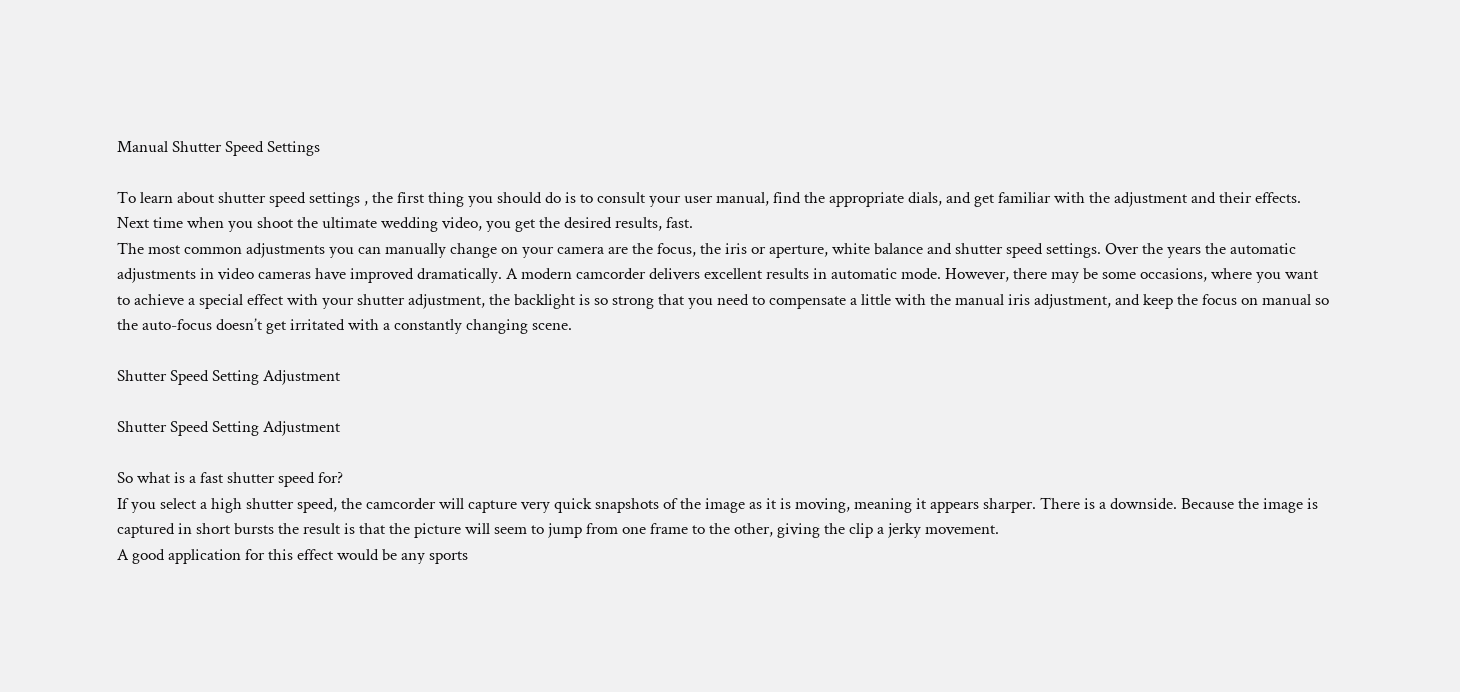Manual Shutter Speed Settings

To learn about shutter speed settings , the first thing you should do is to consult your user manual, find the appropriate dials, and get familiar with the adjustment and their effects. Next time when you shoot the ultimate wedding video, you get the desired results, fast.
The most common adjustments you can manually change on your camera are the focus, the iris or aperture, white balance and shutter speed settings. Over the years the automatic adjustments in video cameras have improved dramatically. A modern camcorder delivers excellent results in automatic mode. However, there may be some occasions, where you want to achieve a special effect with your shutter adjustment, the backlight is so strong that you need to compensate a little with the manual iris adjustment, and keep the focus on manual so the auto-focus doesn’t get irritated with a constantly changing scene.

Shutter Speed Setting Adjustment

Shutter Speed Setting Adjustment

So what is a fast shutter speed for?
If you select a high shutter speed, the camcorder will capture very quick snapshots of the image as it is moving, meaning it appears sharper. There is a downside. Because the image is captured in short bursts the result is that the picture will seem to jump from one frame to the other, giving the clip a jerky movement.
A good application for this effect would be any sports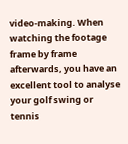video-making. When watching the footage frame by frame afterwards, you have an excellent tool to analyse your golf swing or tennis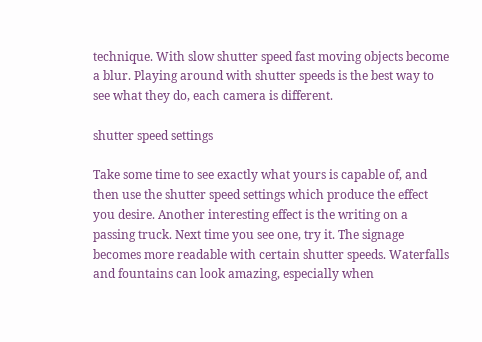technique. With slow shutter speed fast moving objects become a blur. Playing around with shutter speeds is the best way to see what they do, each camera is different.

shutter speed settings

Take some time to see exactly what yours is capable of, and then use the shutter speed settings which produce the effect you desire. Another interesting effect is the writing on a passing truck. Next time you see one, try it. The signage becomes more readable with certain shutter speeds. Waterfalls and fountains can look amazing, especially when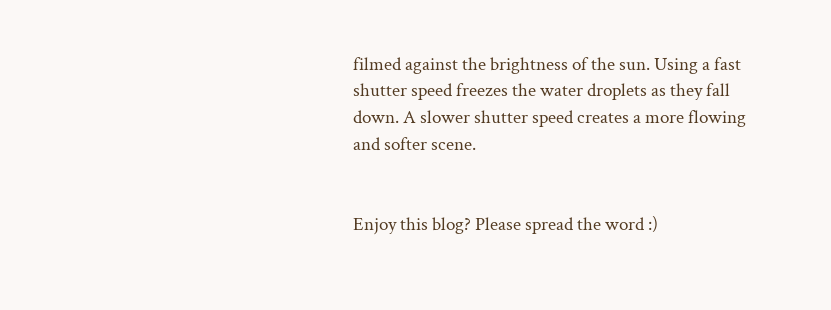filmed against the brightness of the sun. Using a fast shutter speed freezes the water droplets as they fall down. A slower shutter speed creates a more flowing and softer scene.


Enjoy this blog? Please spread the word :)